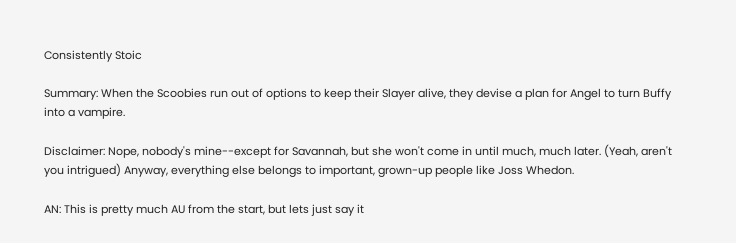Consistently Stoic

Summary: When the Scoobies run out of options to keep their Slayer alive, they devise a plan for Angel to turn Buffy into a vampire.

Disclaimer: Nope, nobody's mine--except for Savannah, but she won't come in until much, much later. (Yeah, aren't you intrigued) Anyway, everything else belongs to important, grown-up people like Joss Whedon.

AN: This is pretty much AU from the start, but lets just say it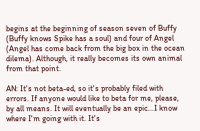begins at the beginning of season seven of Buffy (Buffy knows Spike has a soul) and four of Angel (Angel has come back from the big box in the ocean dilema). Although, it really becomes its own animal from that point.

AN: It's not beta-ed, so it's probably filed with errors. If anyone would like to beta for me, please, by all means. It will eventually be an epic...I know where I'm going with it. It's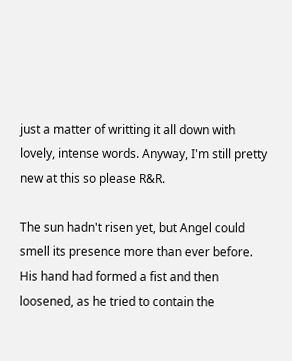just a matter of writting it all down with lovely, intense words. Anyway, I'm still pretty new at this so please R&R.

The sun hadn't risen yet, but Angel could smell its presence more than ever before. His hand had formed a fist and then loosened, as he tried to contain the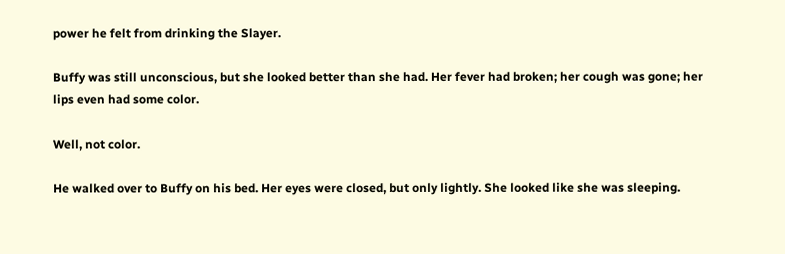power he felt from drinking the Slayer.

Buffy was still unconscious, but she looked better than she had. Her fever had broken; her cough was gone; her lips even had some color.

Well, not color.

He walked over to Buffy on his bed. Her eyes were closed, but only lightly. She looked like she was sleeping.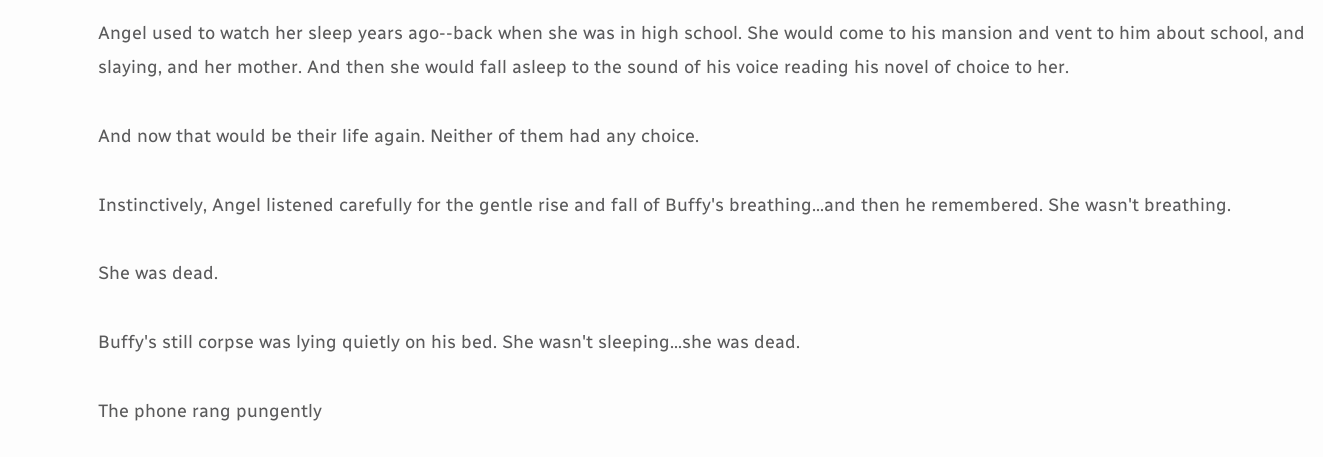Angel used to watch her sleep years ago--back when she was in high school. She would come to his mansion and vent to him about school, and slaying, and her mother. And then she would fall asleep to the sound of his voice reading his novel of choice to her.

And now that would be their life again. Neither of them had any choice.

Instinctively, Angel listened carefully for the gentle rise and fall of Buffy's breathing…and then he remembered. She wasn't breathing.

She was dead.

Buffy's still corpse was lying quietly on his bed. She wasn't sleeping…she was dead.

The phone rang pungently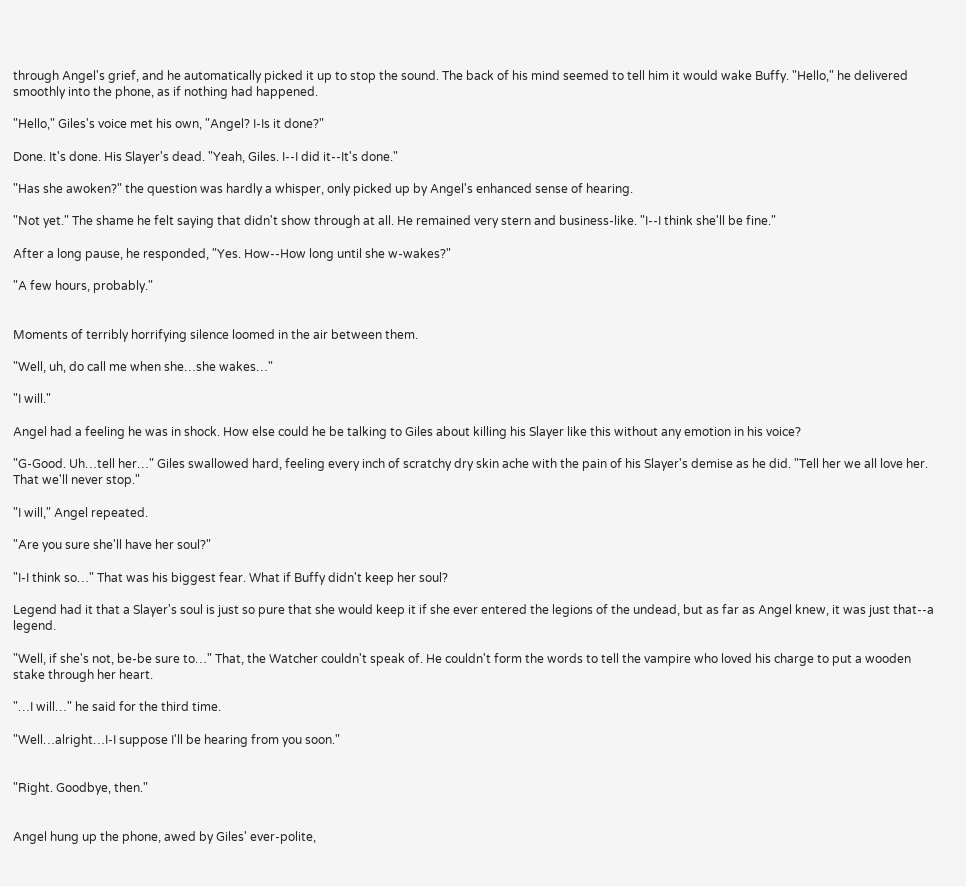through Angel's grief, and he automatically picked it up to stop the sound. The back of his mind seemed to tell him it would wake Buffy. "Hello," he delivered smoothly into the phone, as if nothing had happened.

"Hello," Giles's voice met his own, "Angel? I-Is it done?"

Done. It's done. His Slayer's dead. "Yeah, Giles. I--I did it--It's done."

"Has she awoken?" the question was hardly a whisper, only picked up by Angel's enhanced sense of hearing.

"Not yet." The shame he felt saying that didn't show through at all. He remained very stern and business-like. "I--I think she'll be fine."

After a long pause, he responded, "Yes. How--How long until she w-wakes?"

"A few hours, probably."


Moments of terribly horrifying silence loomed in the air between them.

"Well, uh, do call me when she…she wakes…"

"I will."

Angel had a feeling he was in shock. How else could he be talking to Giles about killing his Slayer like this without any emotion in his voice?

"G-Good. Uh…tell her…" Giles swallowed hard, feeling every inch of scratchy dry skin ache with the pain of his Slayer's demise as he did. "Tell her we all love her. That we'll never stop."

"I will," Angel repeated.

"Are you sure she'll have her soul?"

"I-I think so…" That was his biggest fear. What if Buffy didn't keep her soul?

Legend had it that a Slayer's soul is just so pure that she would keep it if she ever entered the legions of the undead, but as far as Angel knew, it was just that--a legend.

"Well, if she's not, be-be sure to…" That, the Watcher couldn't speak of. He couldn't form the words to tell the vampire who loved his charge to put a wooden stake through her heart.

"…I will…" he said for the third time.

"Well…alright…I-I suppose I'll be hearing from you soon."


"Right. Goodbye, then."


Angel hung up the phone, awed by Giles' ever-polite,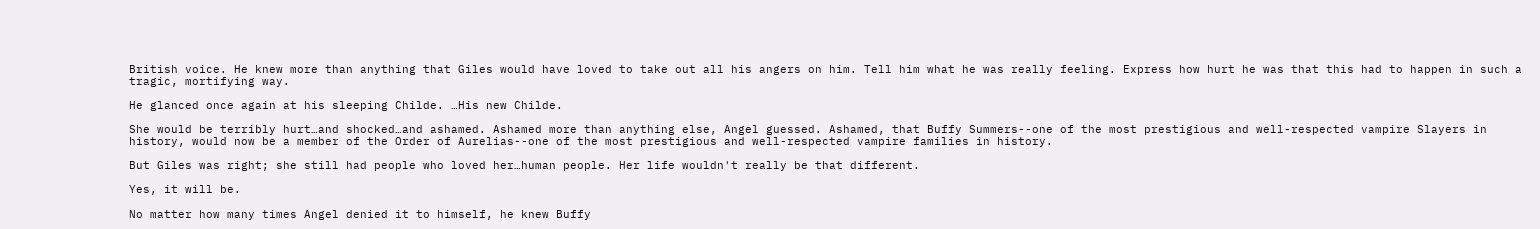British voice. He knew more than anything that Giles would have loved to take out all his angers on him. Tell him what he was really feeling. Express how hurt he was that this had to happen in such a tragic, mortifying way.

He glanced once again at his sleeping Childe. …His new Childe.

She would be terribly hurt…and shocked…and ashamed. Ashamed more than anything else, Angel guessed. Ashamed, that Buffy Summers--one of the most prestigious and well-respected vampire Slayers in history, would now be a member of the Order of Aurelias--one of the most prestigious and well-respected vampire families in history.

But Giles was right; she still had people who loved her…human people. Her life wouldn't really be that different.

Yes, it will be.

No matter how many times Angel denied it to himself, he knew Buffy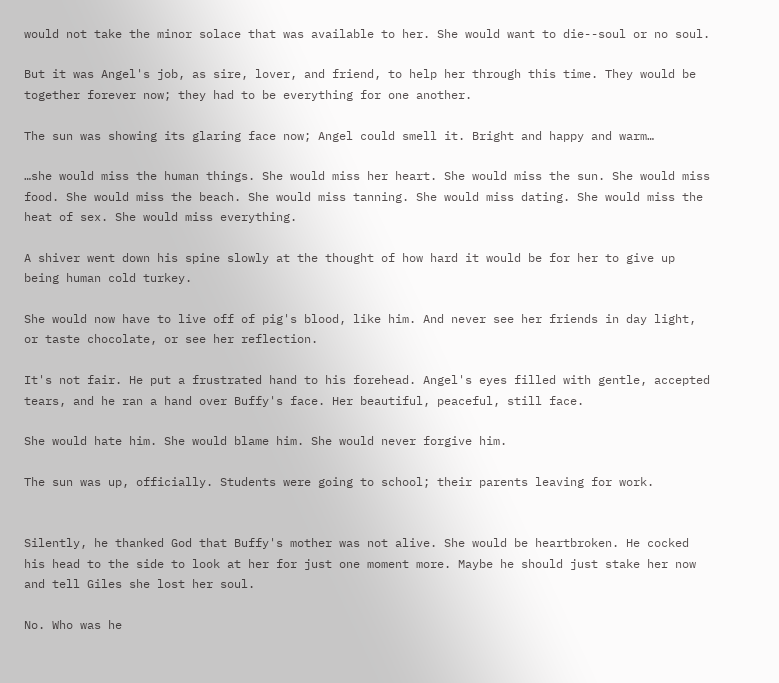would not take the minor solace that was available to her. She would want to die--soul or no soul.

But it was Angel's job, as sire, lover, and friend, to help her through this time. They would be together forever now; they had to be everything for one another.

The sun was showing its glaring face now; Angel could smell it. Bright and happy and warm…

…she would miss the human things. She would miss her heart. She would miss the sun. She would miss food. She would miss the beach. She would miss tanning. She would miss dating. She would miss the heat of sex. She would miss everything.

A shiver went down his spine slowly at the thought of how hard it would be for her to give up being human cold turkey.

She would now have to live off of pig's blood, like him. And never see her friends in day light, or taste chocolate, or see her reflection.

It's not fair. He put a frustrated hand to his forehead. Angel's eyes filled with gentle, accepted tears, and he ran a hand over Buffy's face. Her beautiful, peaceful, still face.

She would hate him. She would blame him. She would never forgive him.

The sun was up, officially. Students were going to school; their parents leaving for work.


Silently, he thanked God that Buffy's mother was not alive. She would be heartbroken. He cocked his head to the side to look at her for just one moment more. Maybe he should just stake her now and tell Giles she lost her soul.

No. Who was he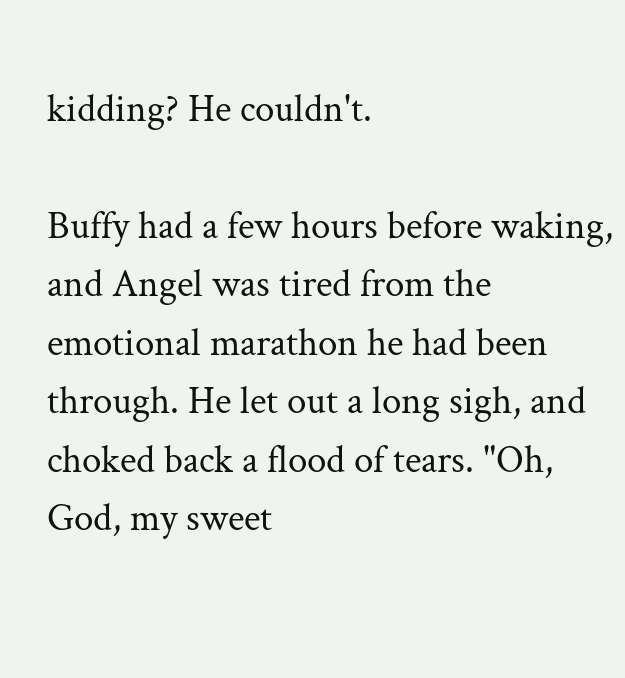kidding? He couldn't.

Buffy had a few hours before waking, and Angel was tired from the emotional marathon he had been through. He let out a long sigh, and choked back a flood of tears. "Oh, God, my sweet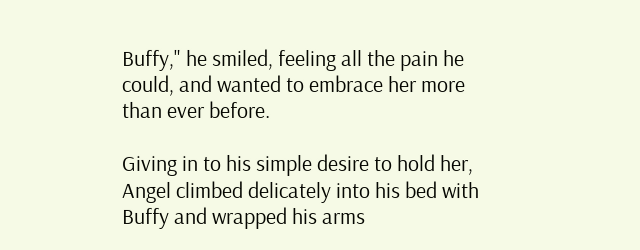Buffy," he smiled, feeling all the pain he could, and wanted to embrace her more than ever before.

Giving in to his simple desire to hold her, Angel climbed delicately into his bed with Buffy and wrapped his arms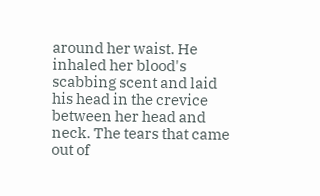around her waist. He inhaled her blood's scabbing scent and laid his head in the crevice between her head and neck. The tears that came out of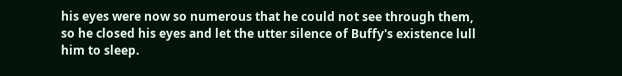his eyes were now so numerous that he could not see through them, so he closed his eyes and let the utter silence of Buffy's existence lull him to sleep.